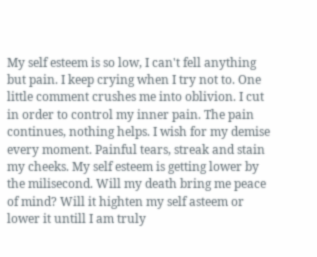My self esteem is so low, I can't fell anything but pain. I keep crying when I try not to. One little comment crushes me into oblivion. I cut in order to control my inner pain. The pain continues, nothing helps. I wish for my demise every moment. Painful tears, streak and stain my cheeks. My self esteem is getting lower by the milisecond. Will my death bring me peace of mind? Will it highten my self asteem or lower it untill I am truly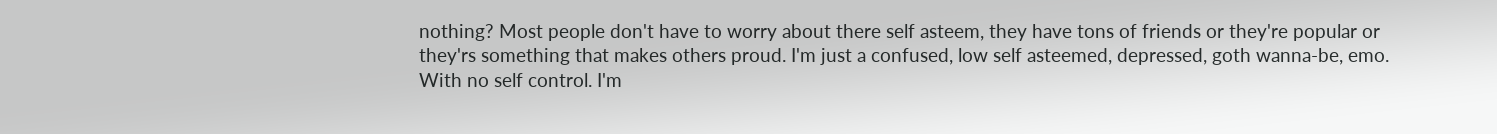nothing? Most people don't have to worry about there self asteem, they have tons of friends or they're popular or they'rs something that makes others proud. I'm just a confused, low self asteemed, depressed, goth wanna-be, emo. With no self control. I'm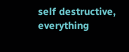self destructive, everything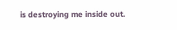is destroying me inside out.